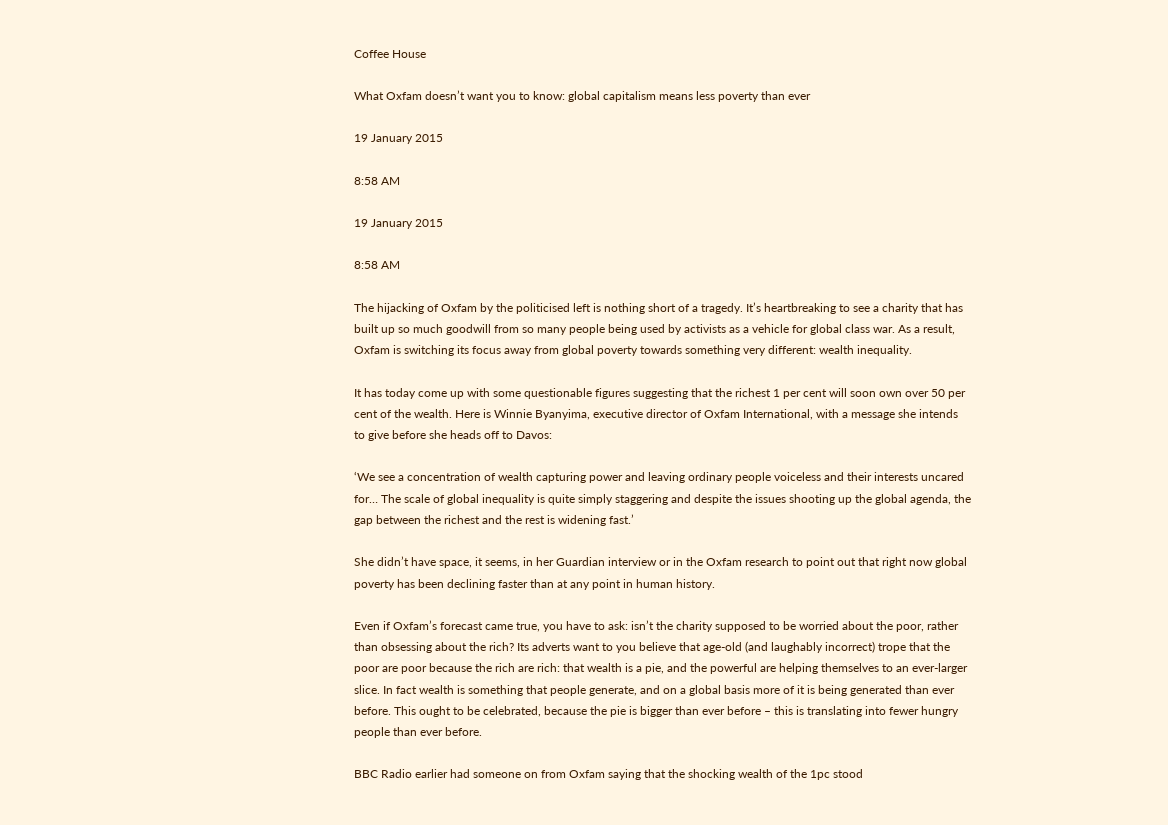Coffee House

What Oxfam doesn’t want you to know: global capitalism means less poverty than ever

19 January 2015

8:58 AM

19 January 2015

8:58 AM

The hijacking of Oxfam by the politicised left is nothing short of a tragedy. It’s heartbreaking to see a charity that has built up so much goodwill from so many people being used by activists as a vehicle for global class war. As a result, Oxfam is switching its focus away from global poverty towards something very different: wealth inequality.

It has today come up with some questionable figures suggesting that the richest 1 per cent will soon own over 50 per cent of the wealth. Here is Winnie Byanyima, executive director of Oxfam International, with a message she intends to give before she heads off to Davos:

‘We see a concentration of wealth capturing power and leaving ordinary people voiceless and their interests uncared for… The scale of global inequality is quite simply staggering and despite the issues shooting up the global agenda, the gap between the richest and the rest is widening fast.’

She didn’t have space, it seems, in her Guardian interview or in the Oxfam research to point out that right now global poverty has been declining faster than at any point in human history.

Even if Oxfam’s forecast came true, you have to ask: isn’t the charity supposed to be worried about the poor, rather than obsessing about the rich? Its adverts want to you believe that age-old (and laughably incorrect) trope that the poor are poor because the rich are rich: that wealth is a pie, and the powerful are helping themselves to an ever-larger slice. In fact wealth is something that people generate, and on a global basis more of it is being generated than ever before. This ought to be celebrated, because the pie is bigger than ever before – this is translating into fewer hungry people than ever before.

BBC Radio earlier had someone on from Oxfam saying that the shocking wealth of the 1pc stood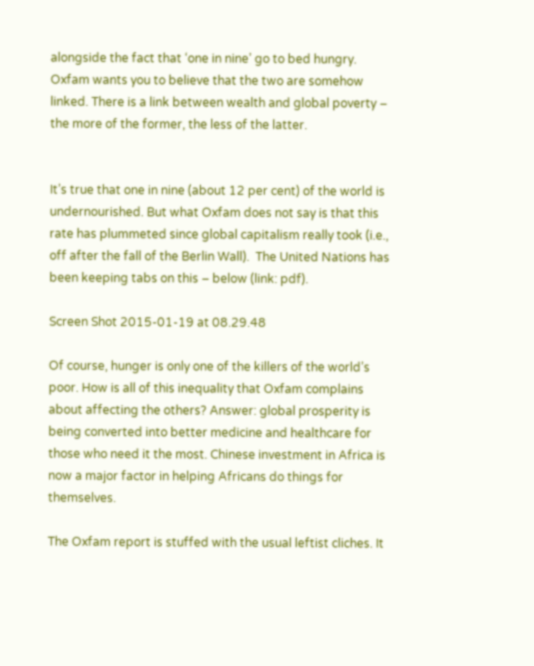alongside the fact that ‘one in nine’ go to bed hungry. Oxfam wants you to believe that the two are somehow linked. There is a link between wealth and global poverty – the more of the former, the less of the latter.


It’s true that one in nine (about 12 per cent) of the world is undernourished. But what Oxfam does not say is that this rate has plummeted since global capitalism really took (i.e., off after the fall of the Berlin Wall).  The United Nations has been keeping tabs on this – below (link: pdf).

Screen Shot 2015-01-19 at 08.29.48

Of course, hunger is only one of the killers of the world’s poor. How is all of this inequality that Oxfam complains about affecting the others? Answer: global prosperity is being converted into better medicine and healthcare for those who need it the most. Chinese investment in Africa is now a major factor in helping Africans do things for themselves.

The Oxfam report is stuffed with the usual leftist cliches. It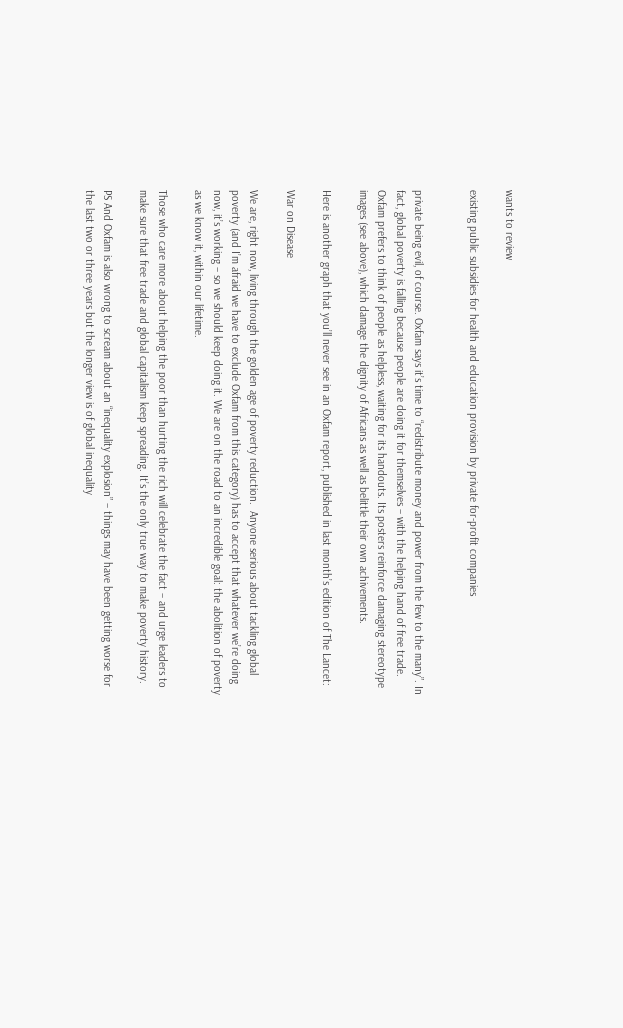wants to review

existing public subsidies for health and education provision by private for-profit companies


private being evil, of course. Oxfam says it’s time to “redistribute money and power from the few to the many”. In fact, global poverty is falling because people are doing it for themselves – with the helping hand of free trade. Oxfam prefers to think of people as helpless, waiting for its handouts. Its posters reinforce damaging stereotype images (see above), which damage the dignity of Africans as well as belittle their own achivements.

Here is another graph that you’ll never see in an Oxfam report, published in last month’s edition of The Lancet:

War on Disease

We are, right now, living through the golden age of poverty reduction.  Anyone serious about tackling global poverty (and I’m afraid we have to exclude Oxfam from this category) has to accept that whatever we’re doing now, it’s working – so we should keep doing it. We are on the road to an incredible goal: the abolition of poverty as we know it, within our lifetime.

Those who care more about helping the poor than hurting the rich will celebrate the fact – and urge leaders to make sure that free trade and global capitalism keep spreading. It’s the only true way to make poverty history.

PS And Oxfam is also wrong to scream about an “inequality explosion” – things may have been getting worse for the last two or three years but the longer view is of global inequality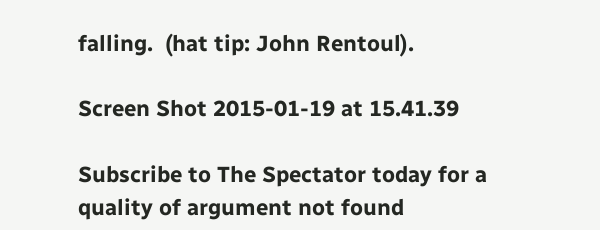falling.  (hat tip: John Rentoul).

Screen Shot 2015-01-19 at 15.41.39

Subscribe to The Spectator today for a quality of argument not found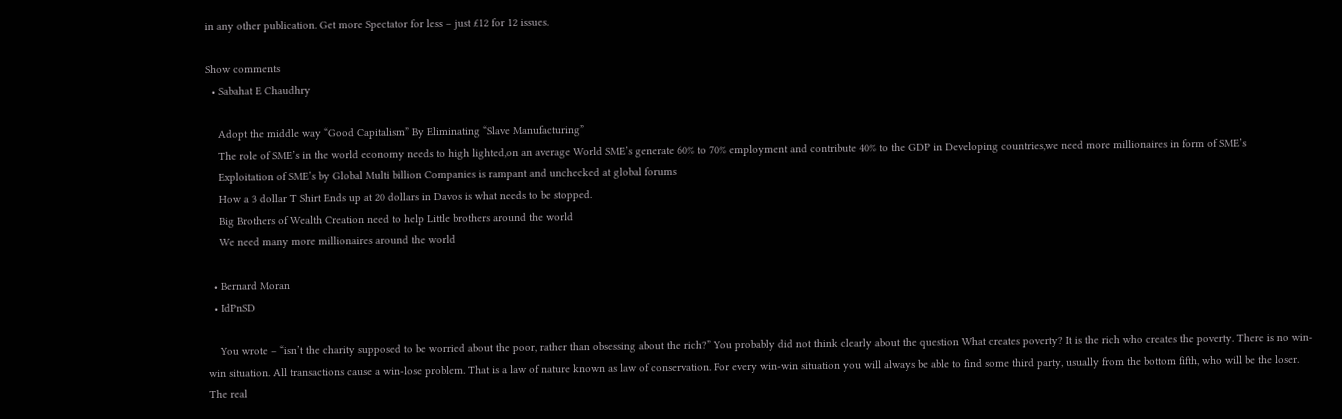in any other publication. Get more Spectator for less – just £12 for 12 issues.

Show comments
  • Sabahat E Chaudhry

    Adopt the middle way “Good Capitalism” By Eliminating “Slave Manufacturing”
    The role of SME’s in the world economy needs to high lighted,on an average World SME’s generate 60% to 70% employment and contribute 40% to the GDP in Developing countries,we need more millionaires in form of SME’s
    Exploitation of SME’s by Global Multi billion Companies is rampant and unchecked at global forums
    How a 3 dollar T Shirt Ends up at 20 dollars in Davos is what needs to be stopped.
    Big Brothers of Wealth Creation need to help Little brothers around the world
    We need many more millionaires around the world

  • Bernard Moran
  • IdPnSD

    You wrote – “isn’t the charity supposed to be worried about the poor, rather than obsessing about the rich?” You probably did not think clearly about the question What creates poverty? It is the rich who creates the poverty. There is no win-win situation. All transactions cause a win-lose problem. That is a law of nature known as law of conservation. For every win-win situation you will always be able to find some third party, usually from the bottom fifth, who will be the loser. The real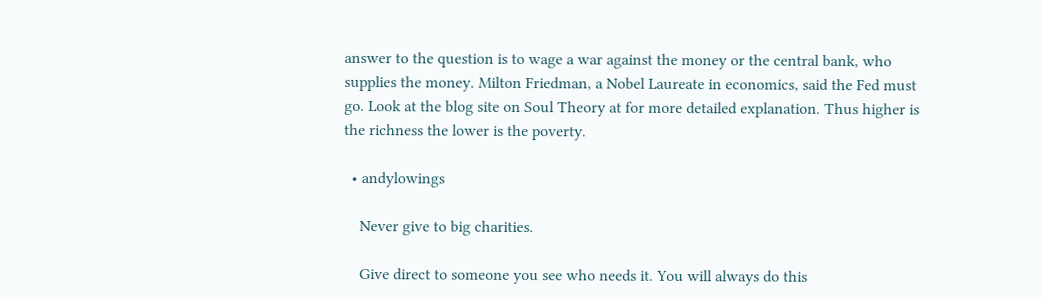answer to the question is to wage a war against the money or the central bank, who supplies the money. Milton Friedman, a Nobel Laureate in economics, said the Fed must go. Look at the blog site on Soul Theory at for more detailed explanation. Thus higher is the richness the lower is the poverty.

  • andylowings

    Never give to big charities.

    Give direct to someone you see who needs it. You will always do this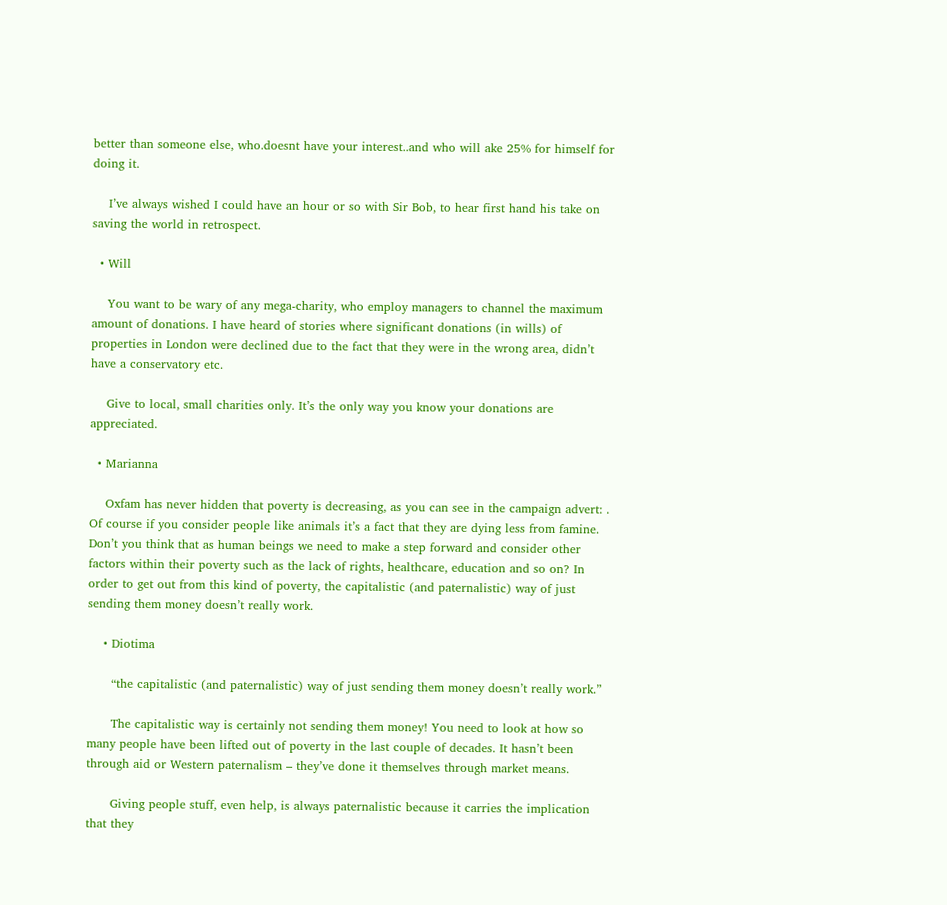better than someone else, who.doesnt have your interest..and who will ake 25% for himself for doing it.

    I’ve always wished I could have an hour or so with Sir Bob, to hear first hand his take on saving the world in retrospect.

  • Will

    You want to be wary of any mega-charity, who employ managers to channel the maximum amount of donations. I have heard of stories where significant donations (in wills) of properties in London were declined due to the fact that they were in the wrong area, didn’t have a conservatory etc.

    Give to local, small charities only. It’s the only way you know your donations are appreciated.

  • Marianna

    Oxfam has never hidden that poverty is decreasing, as you can see in the campaign advert: . Of course if you consider people like animals it’s a fact that they are dying less from famine. Don’t you think that as human beings we need to make a step forward and consider other factors within their poverty such as the lack of rights, healthcare, education and so on? In order to get out from this kind of poverty, the capitalistic (and paternalistic) way of just sending them money doesn’t really work.

    • Diotima

      “the capitalistic (and paternalistic) way of just sending them money doesn’t really work.”

      The capitalistic way is certainly not sending them money! You need to look at how so many people have been lifted out of poverty in the last couple of decades. It hasn’t been through aid or Western paternalism – they’ve done it themselves through market means.

      Giving people stuff, even help, is always paternalistic because it carries the implication that they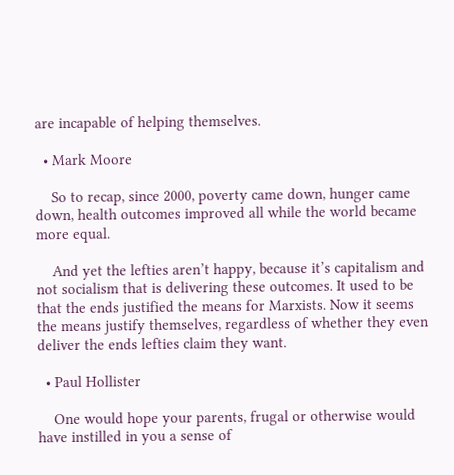are incapable of helping themselves.

  • Mark Moore

    So to recap, since 2000, poverty came down, hunger came down, health outcomes improved all while the world became more equal.

    And yet the lefties aren’t happy, because it’s capitalism and not socialism that is delivering these outcomes. It used to be that the ends justified the means for Marxists. Now it seems the means justify themselves, regardless of whether they even deliver the ends lefties claim they want.

  • Paul Hollister

    One would hope your parents, frugal or otherwise would have instilled in you a sense of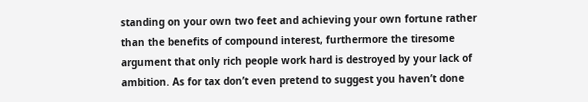standing on your own two feet and achieving your own fortune rather than the benefits of compound interest, furthermore the tiresome argument that only rich people work hard is destroyed by your lack of ambition. As for tax don’t even pretend to suggest you haven’t done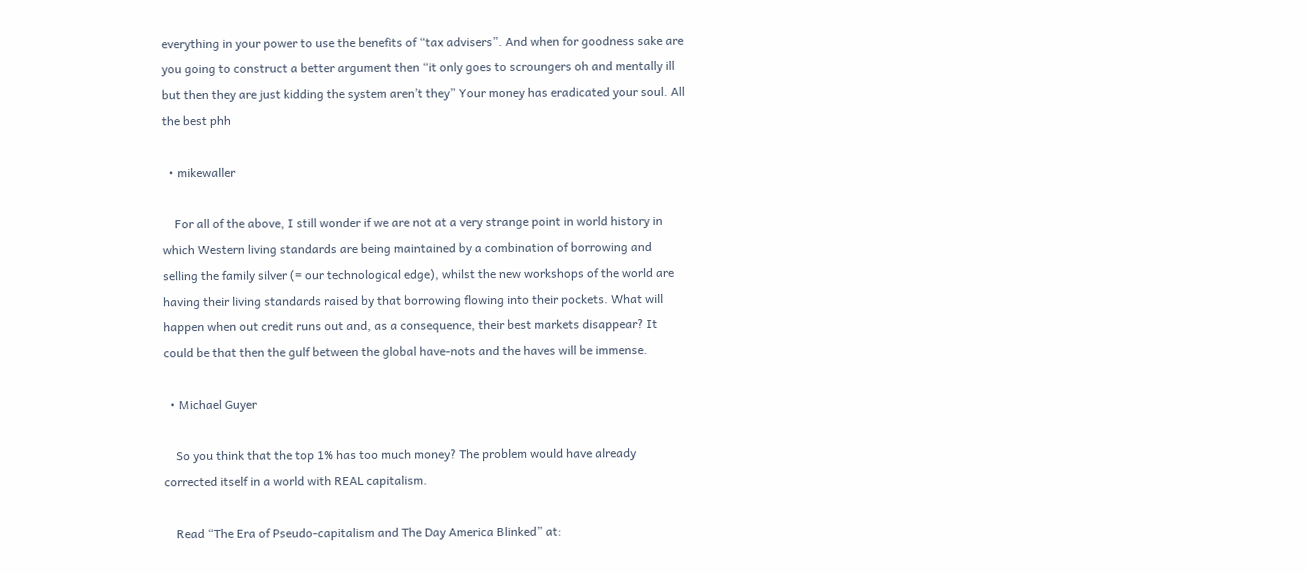everything in your power to use the benefits of “tax advisers”. And when for goodness sake are you going to construct a better argument then “it only goes to scroungers oh and mentally ill but then they are just kidding the system aren’t they” Your money has eradicated your soul. All the best phh

  • mikewaller

    For all of the above, I still wonder if we are not at a very strange point in world history in which Western living standards are being maintained by a combination of borrowing and selling the family silver (= our technological edge), whilst the new workshops of the world are having their living standards raised by that borrowing flowing into their pockets. What will happen when out credit runs out and, as a consequence, their best markets disappear? It could be that then the gulf between the global have-nots and the haves will be immense.

  • Michael Guyer

    So you think that the top 1% has too much money? The problem would have already corrected itself in a world with REAL capitalism.

    Read “The Era of Pseudo-capitalism and The Day America Blinked” at: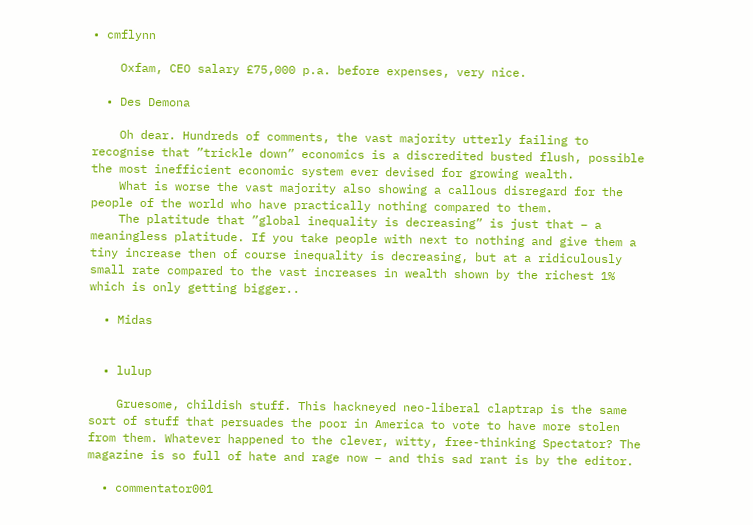• cmflynn

    Oxfam, CEO salary £75,000 p.a. before expenses, very nice.

  • Des Demona

    Oh dear. Hundreds of comments, the vast majority utterly failing to recognise that ”trickle down” economics is a discredited busted flush, possible the most inefficient economic system ever devised for growing wealth.
    What is worse the vast majority also showing a callous disregard for the people of the world who have practically nothing compared to them.
    The platitude that ”global inequality is decreasing” is just that – a meaningless platitude. If you take people with next to nothing and give them a tiny increase then of course inequality is decreasing, but at a ridiculously small rate compared to the vast increases in wealth shown by the richest 1% which is only getting bigger..

  • Midas


  • lulup

    Gruesome, childish stuff. This hackneyed neo-liberal claptrap is the same sort of stuff that persuades the poor in America to vote to have more stolen from them. Whatever happened to the clever, witty, free-thinking Spectator? The magazine is so full of hate and rage now – and this sad rant is by the editor.

  • commentator001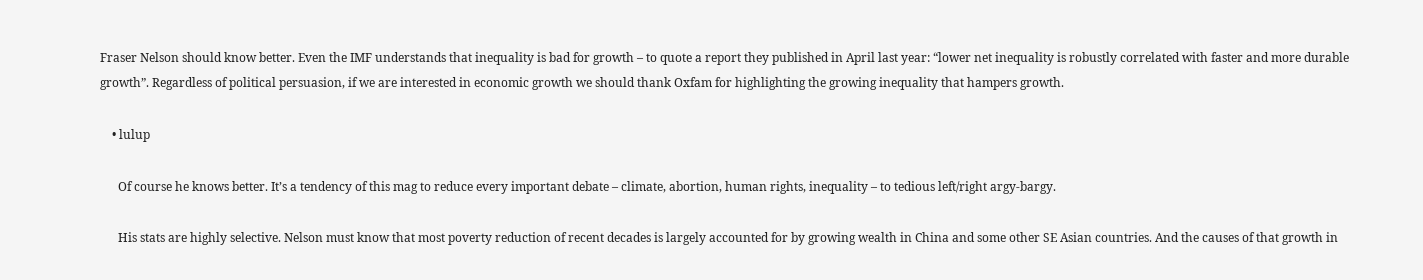Fraser Nelson should know better. Even the IMF understands that inequality is bad for growth – to quote a report they published in April last year: “lower net inequality is robustly correlated with faster and more durable growth”. Regardless of political persuasion, if we are interested in economic growth we should thank Oxfam for highlighting the growing inequality that hampers growth.

    • lulup

      Of course he knows better. It’s a tendency of this mag to reduce every important debate – climate, abortion, human rights, inequality – to tedious left/right argy-bargy.

      His stats are highly selective. Nelson must know that most poverty reduction of recent decades is largely accounted for by growing wealth in China and some other SE Asian countries. And the causes of that growth in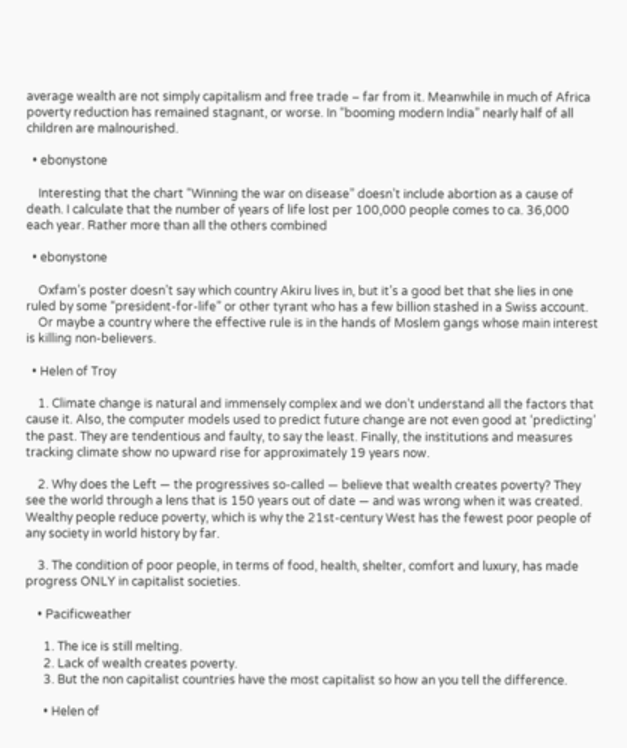average wealth are not simply capitalism and free trade – far from it. Meanwhile in much of Africa poverty reduction has remained stagnant, or worse. In “booming modern India” nearly half of all children are malnourished.

  • ebonystone

    Interesting that the chart “Winning the war on disease” doesn’t include abortion as a cause of death. I calculate that the number of years of life lost per 100,000 people comes to ca. 36,000 each year. Rather more than all the others combined

  • ebonystone

    Oxfam’s poster doesn’t say which country Akiru lives in, but it’s a good bet that she lies in one ruled by some “president-for-life” or other tyrant who has a few billion stashed in a Swiss account.
    Or maybe a country where the effective rule is in the hands of Moslem gangs whose main interest is killing non-believers.

  • Helen of Troy

    1. Climate change is natural and immensely complex and we don’t understand all the factors that cause it. Also, the computer models used to predict future change are not even good at ‘predicting’ the past. They are tendentious and faulty, to say the least. Finally, the institutions and measures tracking climate show no upward rise for approximately 19 years now.

    2. Why does the Left — the progressives so-called — believe that wealth creates poverty? They see the world through a lens that is 150 years out of date — and was wrong when it was created. Wealthy people reduce poverty, which is why the 21st-century West has the fewest poor people of any society in world history by far.

    3. The condition of poor people, in terms of food, health, shelter, comfort and luxury, has made progress ONLY in capitalist societies.

    • Pacificweather

      1. The ice is still melting.
      2. Lack of wealth creates poverty.
      3. But the non capitalist countries have the most capitalist so how an you tell the difference.

      • Helen of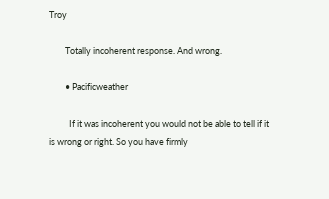Troy

        Totally incoherent response. And wrong.

        • Pacificweather

          If it was incoherent you would not be able to tell if it is wrong or right. So you have firmly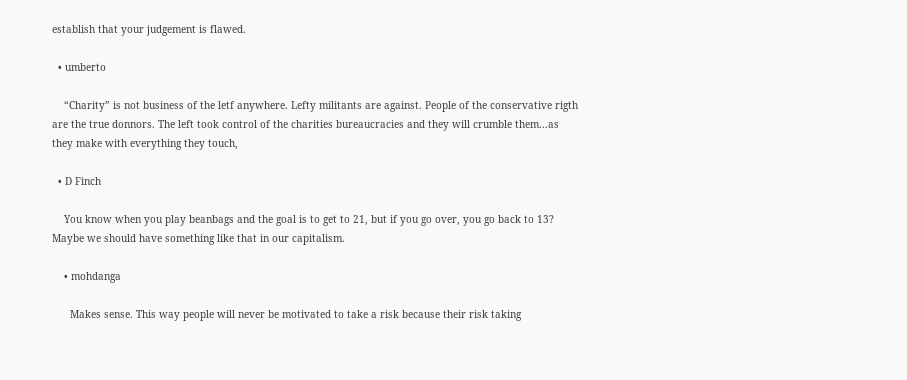establish that your judgement is flawed.

  • umberto

    “Charity” is not business of the letf anywhere. Lefty militants are against. People of the conservative rigth are the true donnors. The left took control of the charities bureaucracies and they will crumble them…as they make with everything they touch,

  • D Finch

    You know when you play beanbags and the goal is to get to 21, but if you go over, you go back to 13? Maybe we should have something like that in our capitalism.

    • mohdanga

      Makes sense. This way people will never be motivated to take a risk because their risk taking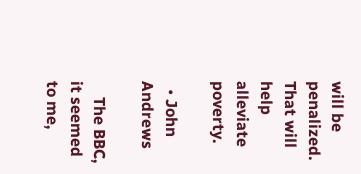will be penalized. That will help alleviate poverty.

  • John Andrews

    The BBC, it seemed to me,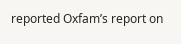reported Oxfam’s report on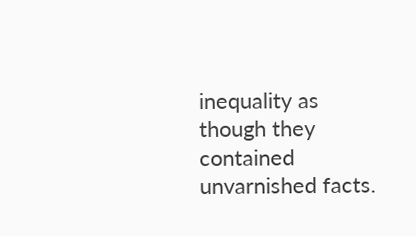inequality as though they contained unvarnished facts.